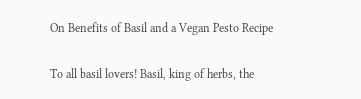On Benefits of Basil and a Vegan Pesto Recipe

To all basil lovers! Basil, king of herbs, the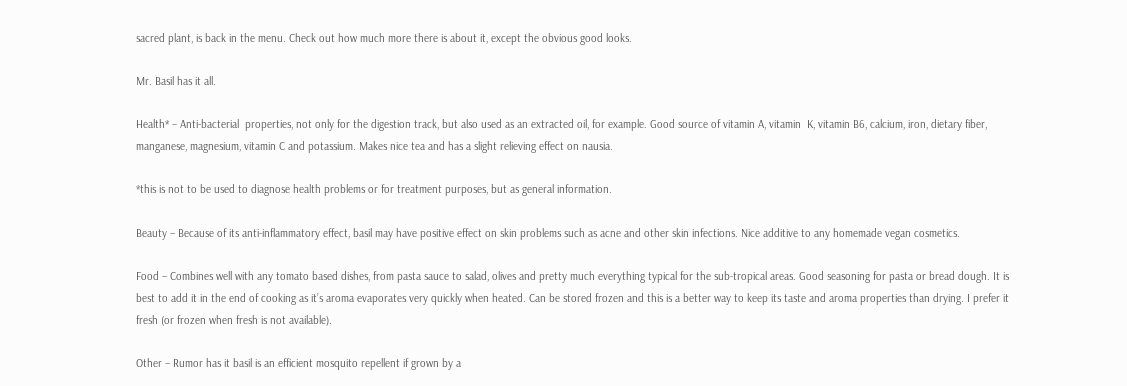sacred plant, is back in the menu. Check out how much more there is about it, except the obvious good looks.

Mr. Basil has it all.

Health* – Anti-bacterial  properties, not only for the digestion track, but also used as an extracted oil, for example. Good source of vitamin A, vitamin  K, vitamin B6, calcium, iron, dietary fiber, manganese, magnesium, vitamin C and potassium. Makes nice tea and has a slight relieving effect on nausia.

*this is not to be used to diagnose health problems or for treatment purposes, but as general information.

Beauty – Because of its anti-inflammatory effect, basil may have positive effect on skin problems such as acne and other skin infections. Nice additive to any homemade vegan cosmetics.

Food – Combines well with any tomato based dishes, from pasta sauce to salad, olives and pretty much everything typical for the sub-tropical areas. Good seasoning for pasta or bread dough. It is best to add it in the end of cooking as it’s aroma evaporates very quickly when heated. Can be stored frozen and this is a better way to keep its taste and aroma properties than drying. I prefer it fresh (or frozen when fresh is not available).

Other – Rumor has it basil is an efficient mosquito repellent if grown by a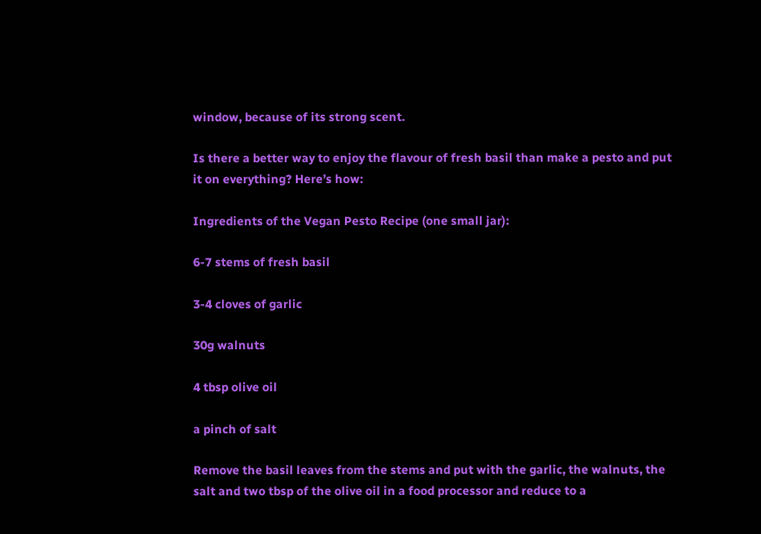window, because of its strong scent.

Is there a better way to enjoy the flavour of fresh basil than make a pesto and put it on everything? Here’s how:

Ingredients of the Vegan Pesto Recipe (one small jar):

6-7 stems of fresh basil

3-4 cloves of garlic

30g walnuts

4 tbsp olive oil

a pinch of salt

Remove the basil leaves from the stems and put with the garlic, the walnuts, the salt and two tbsp of the olive oil in a food processor and reduce to a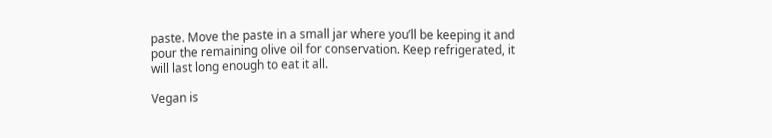paste. Move the paste in a small jar where you’ll be keeping it and pour the remaining olive oil for conservation. Keep refrigerated, it will last long enough to eat it all.

Vegan is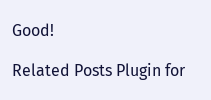Good!

Related Posts Plugin for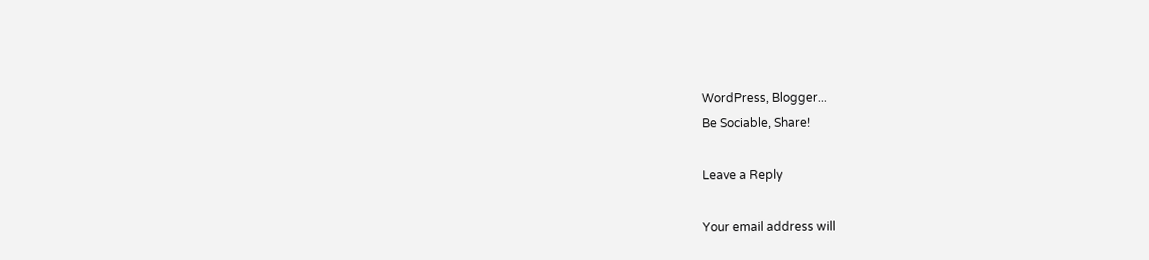WordPress, Blogger...
Be Sociable, Share!

Leave a Reply

Your email address will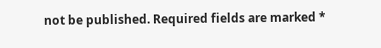not be published. Required fields are marked *